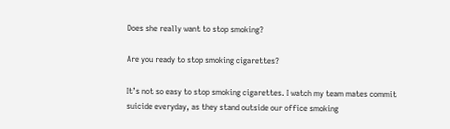Does she really want to stop smoking?

Are you ready to stop smoking cigarettes?

It’s not so easy to stop smoking cigarettes. I watch my team mates commit suicide everyday, as they stand outside our office smoking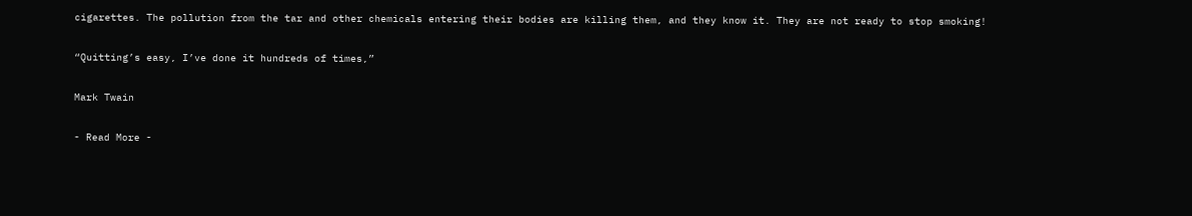cigarettes. The pollution from the tar and other chemicals entering their bodies are killing them, and they know it. They are not ready to stop smoking!

“Quitting’s easy, I’ve done it hundreds of times,”

Mark Twain

- Read More -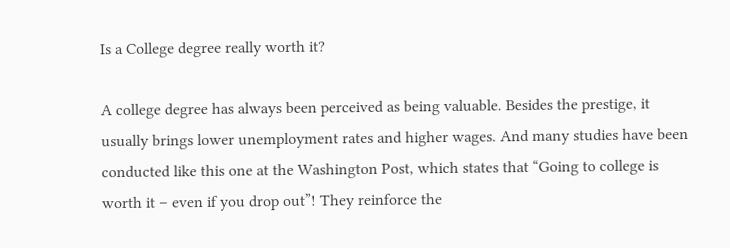Is a College degree really worth it?

A college degree has always been perceived as being valuable. Besides the prestige, it usually brings lower unemployment rates and higher wages. And many studies have been conducted like this one at the Washington Post, which states that “Going to college is worth it – even if you drop out”! They reinforce the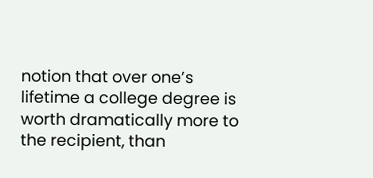notion that over one’s lifetime a college degree is worth dramatically more to the recipient, than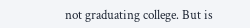not graduating college. But is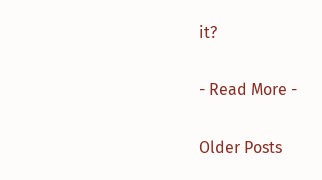it?

- Read More -

Older Posts